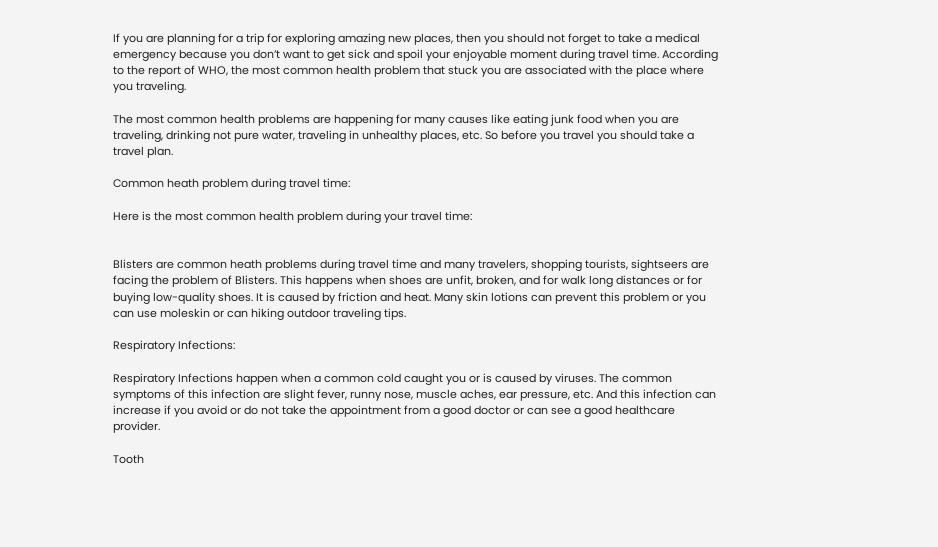If you are planning for a trip for exploring amazing new places, then you should not forget to take a medical emergency because you don’t want to get sick and spoil your enjoyable moment during travel time. According to the report of WHO, the most common health problem that stuck you are associated with the place where you traveling.

The most common health problems are happening for many causes like eating junk food when you are traveling, drinking not pure water, traveling in unhealthy places, etc. So before you travel you should take a travel plan.

Common heath problem during travel time:

Here is the most common health problem during your travel time:


Blisters are common heath problems during travel time and many travelers, shopping tourists, sightseers are facing the problem of Blisters. This happens when shoes are unfit, broken, and for walk long distances or for buying low-quality shoes. It is caused by friction and heat. Many skin lotions can prevent this problem or you can use moleskin or can hiking outdoor traveling tips.

Respiratory Infections:

Respiratory Infections happen when a common cold caught you or is caused by viruses. The common symptoms of this infection are slight fever, runny nose, muscle aches, ear pressure, etc. And this infection can increase if you avoid or do not take the appointment from a good doctor or can see a good healthcare provider.

Tooth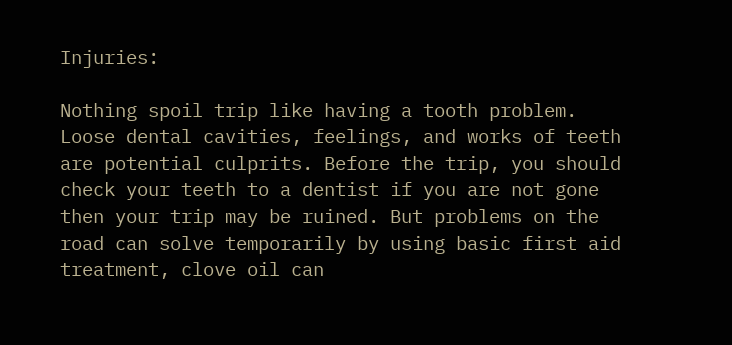Injuries:

Nothing spoil trip like having a tooth problem. Loose dental cavities, feelings, and works of teeth are potential culprits. Before the trip, you should check your teeth to a dentist if you are not gone then your trip may be ruined. But problems on the road can solve temporarily by using basic first aid treatment, clove oil can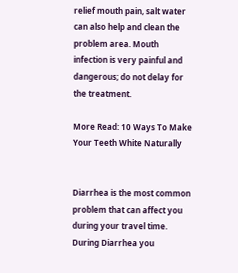relief mouth pain, salt water can also help and clean the problem area. Mouth infection is very painful and dangerous; do not delay for the treatment.

More Read: 10 Ways To Make Your Teeth White Naturally


Diarrhea is the most common problem that can affect you during your travel time. During Diarrhea you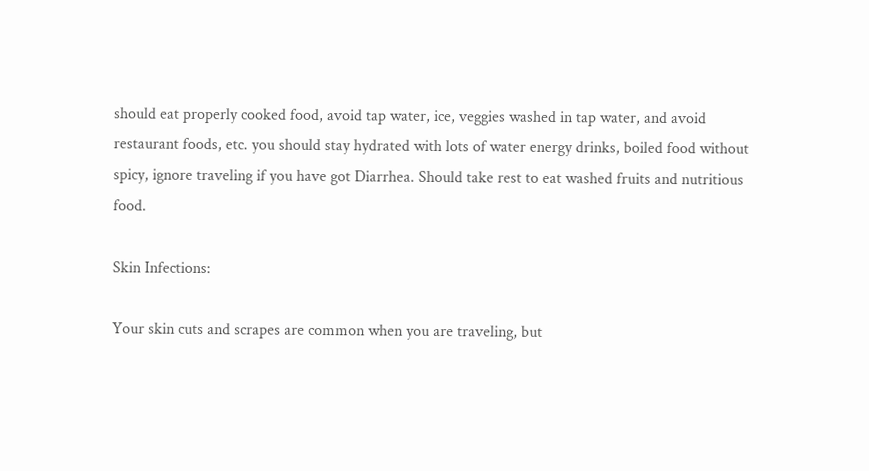should eat properly cooked food, avoid tap water, ice, veggies washed in tap water, and avoid restaurant foods, etc. you should stay hydrated with lots of water energy drinks, boiled food without spicy, ignore traveling if you have got Diarrhea. Should take rest to eat washed fruits and nutritious food.

Skin Infections:

Your skin cuts and scrapes are common when you are traveling, but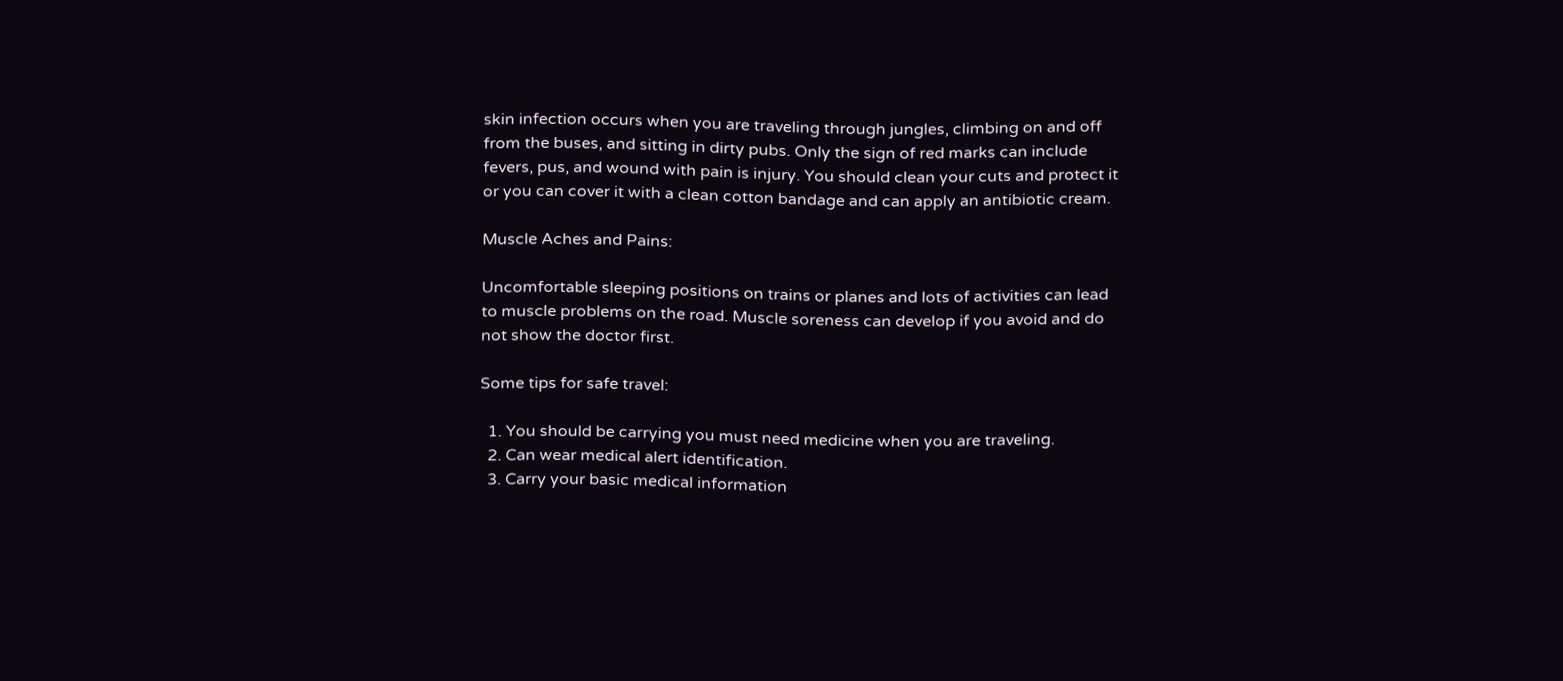skin infection occurs when you are traveling through jungles, climbing on and off from the buses, and sitting in dirty pubs. Only the sign of red marks can include fevers, pus, and wound with pain is injury. You should clean your cuts and protect it or you can cover it with a clean cotton bandage and can apply an antibiotic cream.

Muscle Aches and Pains:

Uncomfortable sleeping positions on trains or planes and lots of activities can lead to muscle problems on the road. Muscle soreness can develop if you avoid and do not show the doctor first.

Some tips for safe travel:

  1. You should be carrying you must need medicine when you are traveling.
  2. Can wear medical alert identification.
  3. Carry your basic medical information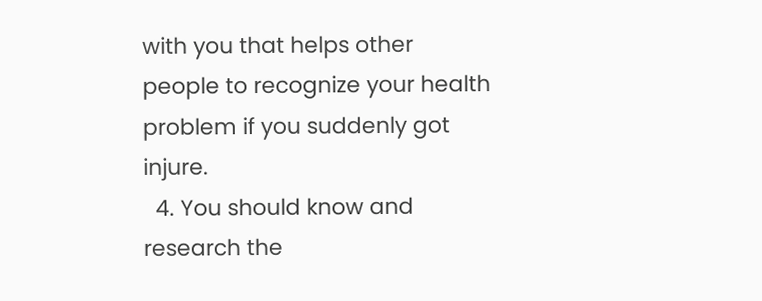with you that helps other people to recognize your health problem if you suddenly got injure.
  4. You should know and research the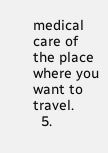medical care of the place where you want to travel.
  5.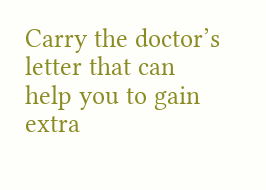Carry the doctor’s letter that can help you to gain extra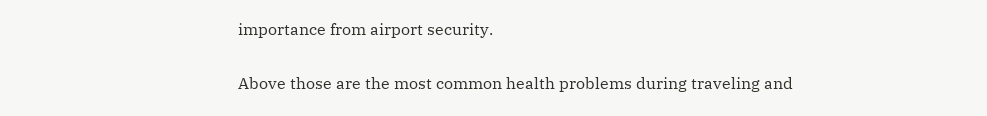importance from airport security.

Above those are the most common health problems during traveling and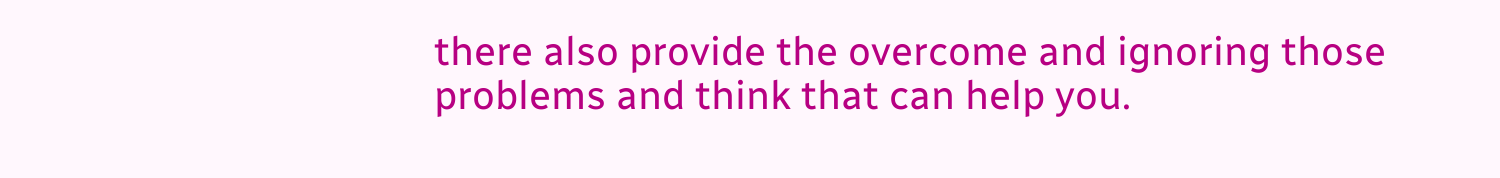there also provide the overcome and ignoring those problems and think that can help you.